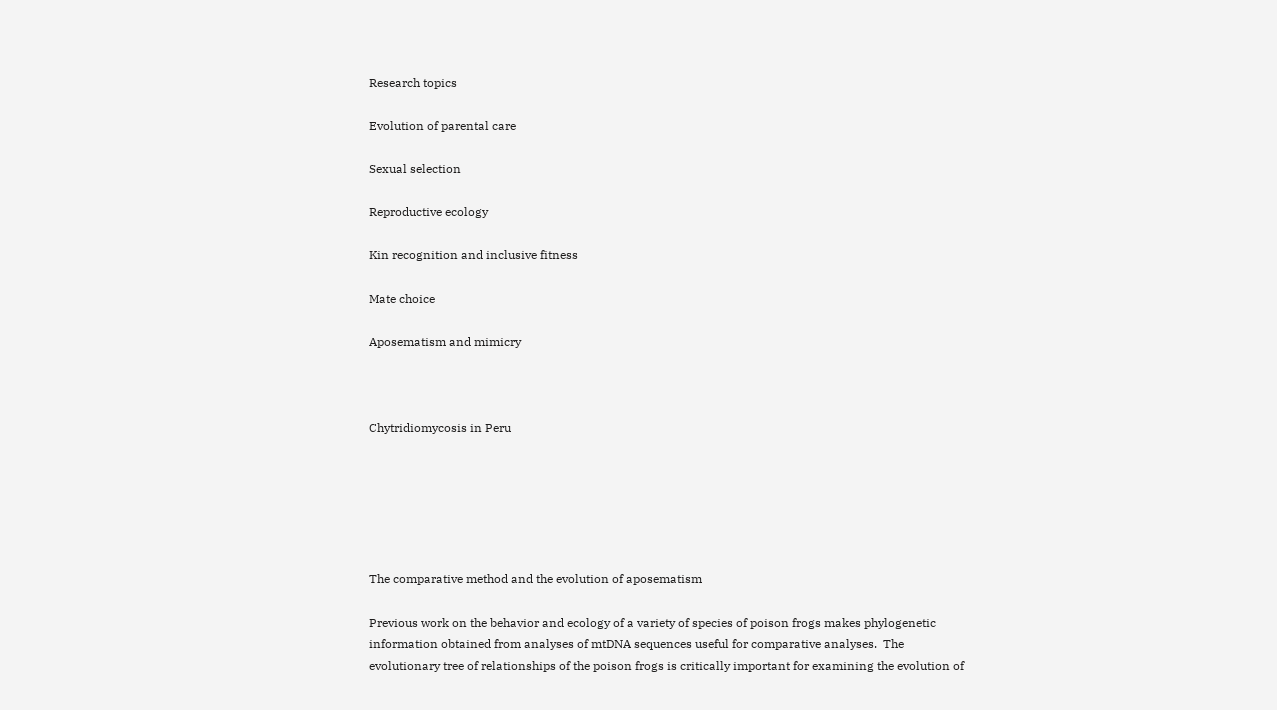Research topics

Evolution of parental care

Sexual selection

Reproductive ecology

Kin recognition and inclusive fitness

Mate choice

Aposematism and mimicry



Chytridiomycosis in Peru






The comparative method and the evolution of aposematism

Previous work on the behavior and ecology of a variety of species of poison frogs makes phylogenetic information obtained from analyses of mtDNA sequences useful for comparative analyses.  The evolutionary tree of relationships of the poison frogs is critically important for examining the evolution of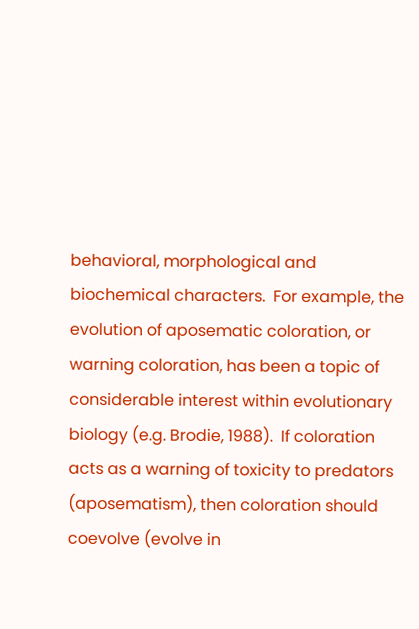behavioral, morphological and biochemical characters.  For example, the evolution of aposematic coloration, or warning coloration, has been a topic of considerable interest within evolutionary biology (e.g. Brodie, 1988).  If coloration acts as a warning of toxicity to predators (aposematism), then coloration should coevolve (evolve in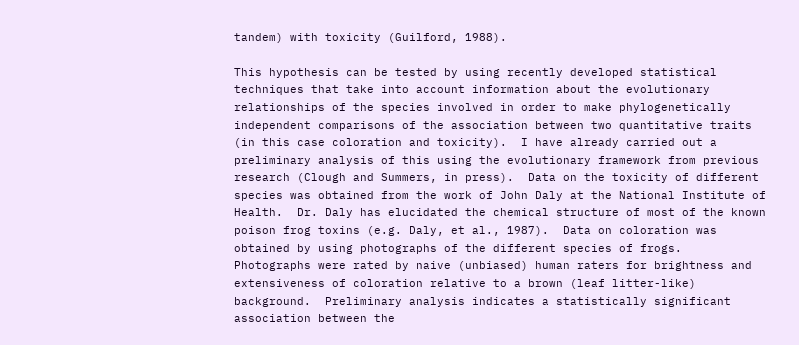tandem) with toxicity (Guilford, 1988).

This hypothesis can be tested by using recently developed statistical techniques that take into account information about the evolutionary relationships of the species involved in order to make phylogenetically independent comparisons of the association between two quantitative traits (in this case coloration and toxicity).  I have already carried out a preliminary analysis of this using the evolutionary framework from previous research (Clough and Summers, in press).  Data on the toxicity of different species was obtained from the work of John Daly at the National Institute of Health.  Dr. Daly has elucidated the chemical structure of most of the known poison frog toxins (e.g. Daly, et al., 1987).  Data on coloration was obtained by using photographs of the different species of frogs.  Photographs were rated by naive (unbiased) human raters for brightness and extensiveness of coloration relative to a brown (leaf litter-like) background.  Preliminary analysis indicates a statistically significant association between the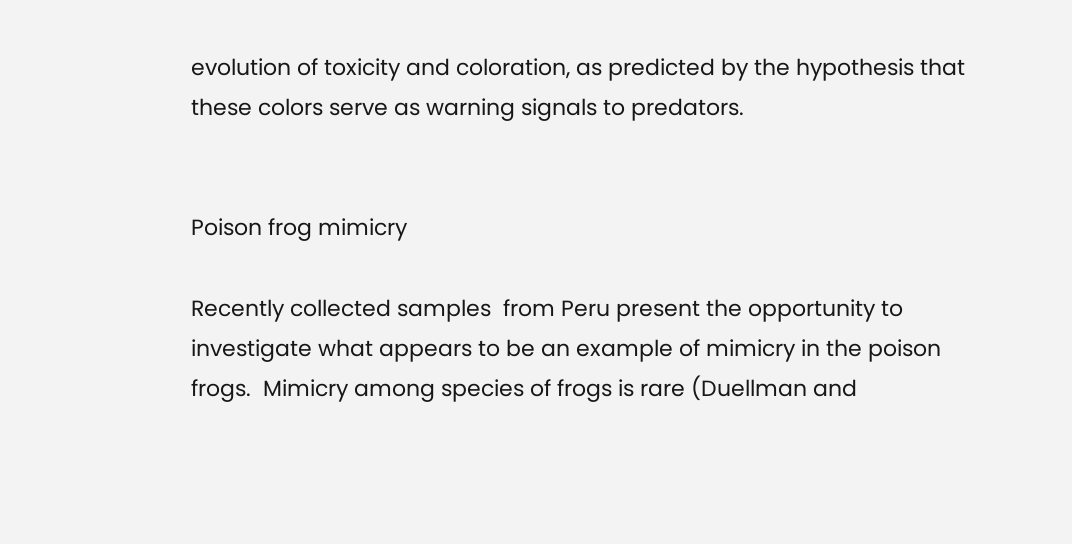evolution of toxicity and coloration, as predicted by the hypothesis that these colors serve as warning signals to predators.


Poison frog mimicry

Recently collected samples  from Peru present the opportunity to investigate what appears to be an example of mimicry in the poison frogs.  Mimicry among species of frogs is rare (Duellman and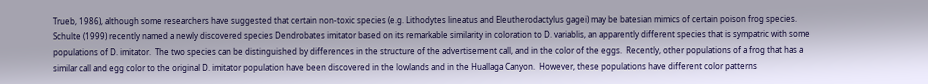Trueb, 1986), although some researchers have suggested that certain non-toxic species (e.g. Lithodytes lineatus and Eleutherodactylus gagei) may be batesian mimics of certain poison frog species.  Schulte (1999) recently named a newly discovered species Dendrobates imitator based on its remarkable similarity in coloration to D. variablis, an apparently different species that is sympatric with some populations of D. imitator.  The two species can be distinguished by differences in the structure of the advertisement call, and in the color of the eggs.  Recently, other populations of a frog that has a similar call and egg color to the original D. imitator population have been discovered in the lowlands and in the Huallaga Canyon.  However, these populations have different color patterns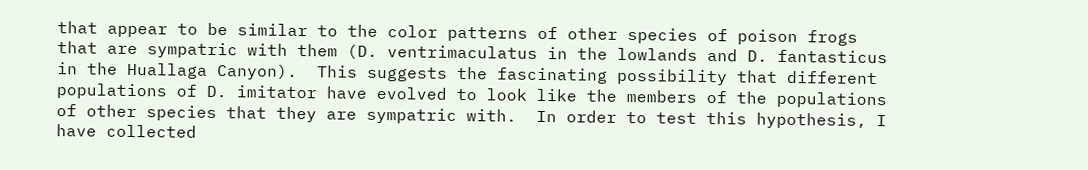that appear to be similar to the color patterns of other species of poison frogs that are sympatric with them (D. ventrimaculatus in the lowlands and D. fantasticus in the Huallaga Canyon).  This suggests the fascinating possibility that different populations of D. imitator have evolved to look like the members of the populations of other species that they are sympatric with.  In order to test this hypothesis, I have collected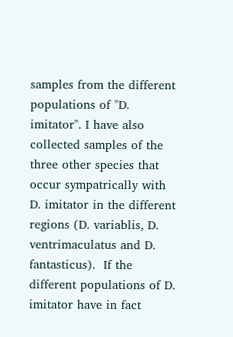samples from the different populations of "D. imitator". I have also collected samples of the three other species that occur sympatrically with D. imitator in the different regions (D. variablis, D. ventrimaculatus and D. fantasticus).  If the different populations of D. imitator have in fact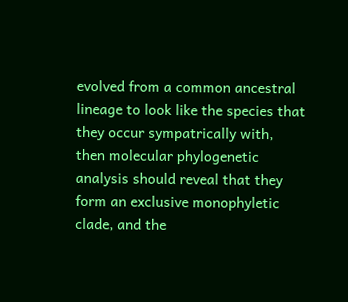evolved from a common ancestral lineage to look like the species that they occur sympatrically with, then molecular phylogenetic analysis should reveal that they form an exclusive monophyletic clade, and the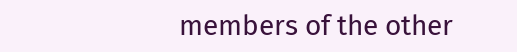members of the other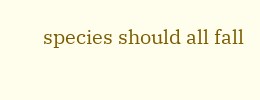species should all fall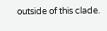outside of this clade.